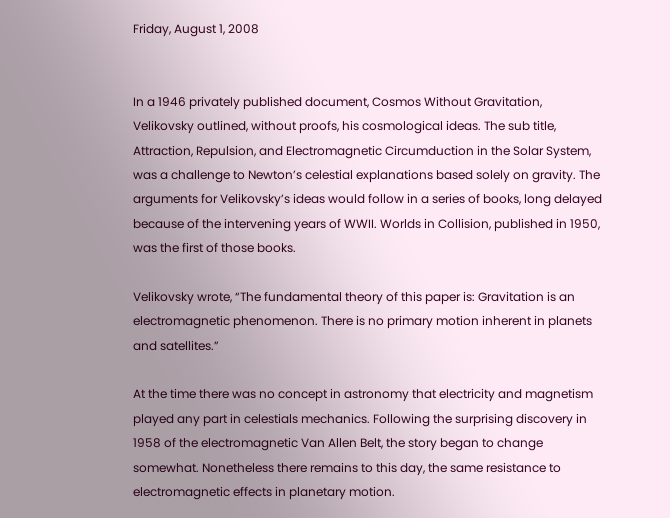Friday, August 1, 2008


In a 1946 privately published document, Cosmos Without Gravitation, Velikovsky outlined, without proofs, his cosmological ideas. The sub title, Attraction, Repulsion, and Electromagnetic Circumduction in the Solar System, was a challenge to Newton’s celestial explanations based solely on gravity. The arguments for Velikovsky’s ideas would follow in a series of books, long delayed because of the intervening years of WWII. Worlds in Collision, published in 1950, was the first of those books.

Velikovsky wrote, “The fundamental theory of this paper is: Gravitation is an electromagnetic phenomenon. There is no primary motion inherent in planets and satellites.”

At the time there was no concept in astronomy that electricity and magnetism played any part in celestials mechanics. Following the surprising discovery in 1958 of the electromagnetic Van Allen Belt, the story began to change somewhat. Nonetheless there remains to this day, the same resistance to electromagnetic effects in planetary motion.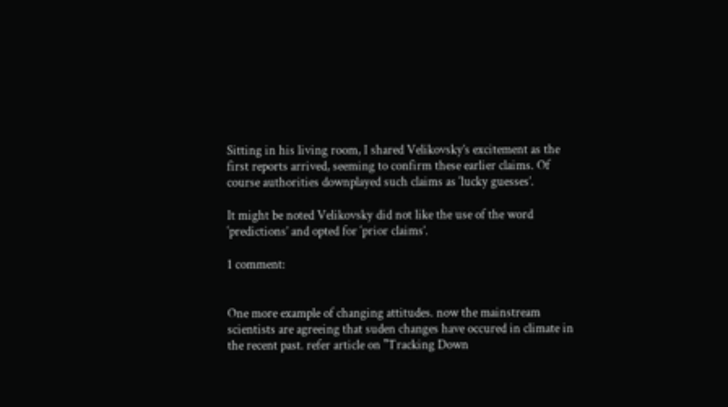Sitting in his living room, I shared Velikovsky’s excitement as the first reports arrived, seeming to confirm these earlier claims. Of course authorities downplayed such claims as ‘lucky guesses’.

It might be noted Velikovsky did not like the use of the word ‘predictions’ and opted for ‘prior claims’.

1 comment:


One more example of changing attitudes. now the mainstream scientists are agreeing that suden changes have occured in climate in the recent past. refer article on "Tracking Down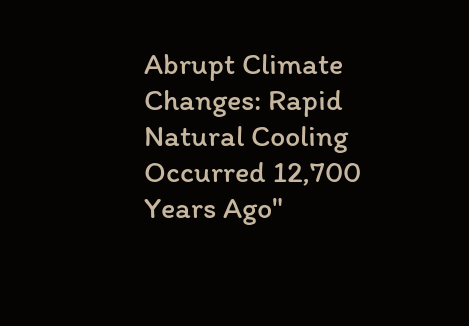Abrupt Climate Changes: Rapid Natural Cooling Occurred 12,700 Years Ago"